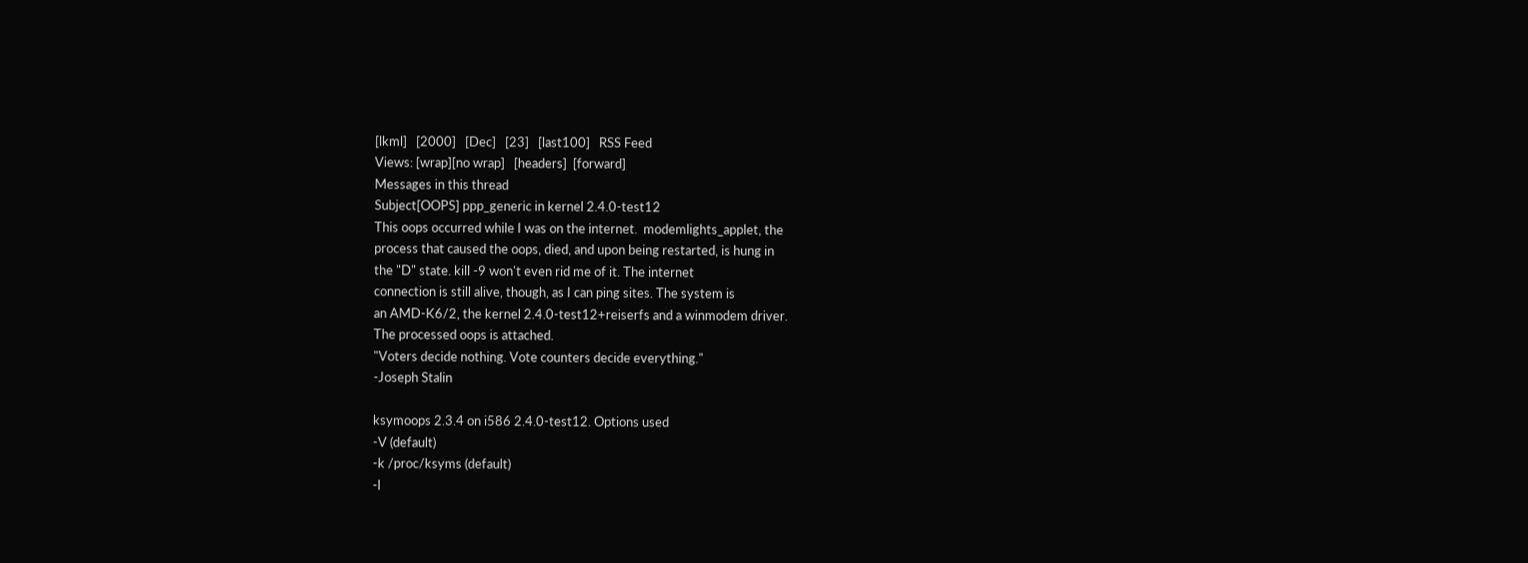[lkml]   [2000]   [Dec]   [23]   [last100]   RSS Feed
Views: [wrap][no wrap]   [headers]  [forward]
Messages in this thread
Subject[OOPS] ppp_generic in kernel 2.4.0-test12
This oops occurred while I was on the internet.  modemlights_applet, the
process that caused the oops, died, and upon being restarted, is hung in
the "D" state. kill -9 won't even rid me of it. The internet
connection is still alive, though, as I can ping sites. The system is
an AMD-K6/2, the kernel 2.4.0-test12+reiserfs and a winmodem driver.
The processed oops is attached.
"Voters decide nothing. Vote counters decide everything."
-Joseph Stalin

ksymoops 2.3.4 on i586 2.4.0-test12. Options used
-V (default)
-k /proc/ksyms (default)
-l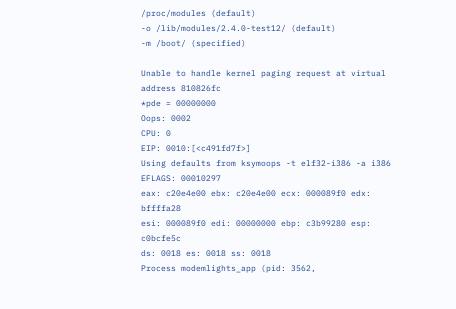/proc/modules (default)
-o /lib/modules/2.4.0-test12/ (default)
-m /boot/ (specified)

Unable to handle kernel paging request at virtual address 810826fc
*pde = 00000000
Oops: 0002
CPU: 0
EIP: 0010:[<c491fd7f>]
Using defaults from ksymoops -t elf32-i386 -a i386
EFLAGS: 00010297
eax: c20e4e00 ebx: c20e4e00 ecx: 000089f0 edx: bffffa28
esi: 000089f0 edi: 00000000 ebp: c3b99280 esp: c0bcfe5c
ds: 0018 es: 0018 ss: 0018
Process modemlights_app (pid: 3562,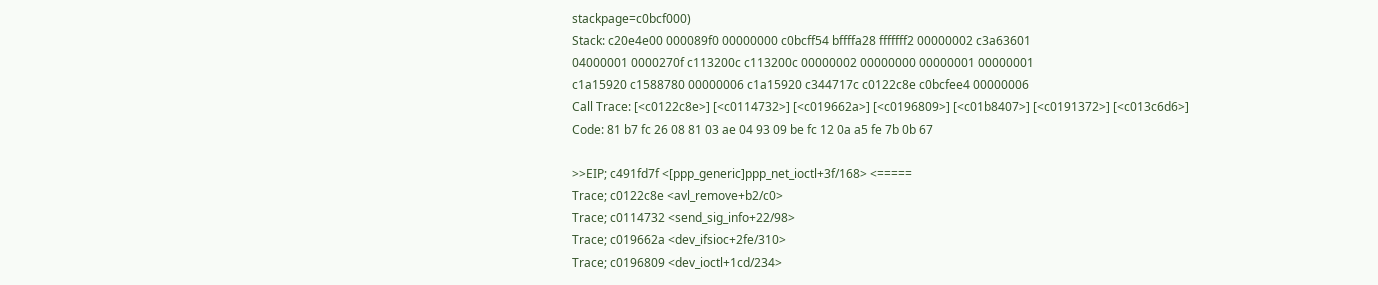stackpage=c0bcf000)
Stack: c20e4e00 000089f0 00000000 c0bcff54 bffffa28 fffffff2 00000002 c3a63601
04000001 0000270f c113200c c113200c 00000002 00000000 00000001 00000001
c1a15920 c1588780 00000006 c1a15920 c344717c c0122c8e c0bcfee4 00000006
Call Trace: [<c0122c8e>] [<c0114732>] [<c019662a>] [<c0196809>] [<c01b8407>] [<c0191372>] [<c013c6d6>]
Code: 81 b7 fc 26 08 81 03 ae 04 93 09 be fc 12 0a a5 fe 7b 0b 67

>>EIP; c491fd7f <[ppp_generic]ppp_net_ioctl+3f/168> <=====
Trace; c0122c8e <avl_remove+b2/c0>
Trace; c0114732 <send_sig_info+22/98>
Trace; c019662a <dev_ifsioc+2fe/310>
Trace; c0196809 <dev_ioctl+1cd/234>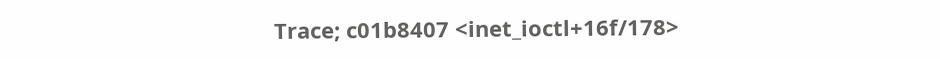Trace; c01b8407 <inet_ioctl+16f/178>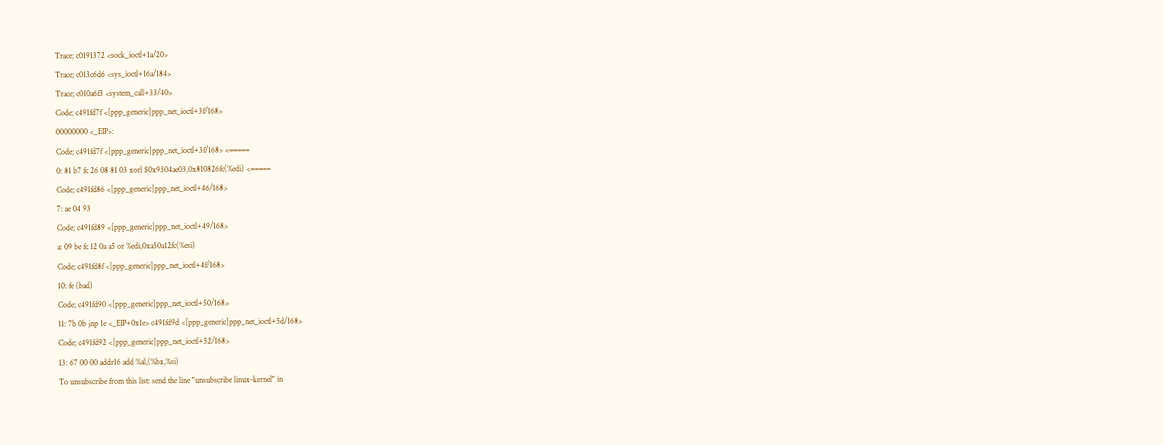Trace; c0191372 <sock_ioctl+1a/20>
Trace; c013c6d6 <sys_ioctl+16a/184>
Trace; c010a6f3 <system_call+33/40>
Code; c491fd7f <[ppp_generic]ppp_net_ioctl+3f/168>
00000000 <_EIP>:
Code; c491fd7f <[ppp_generic]ppp_net_ioctl+3f/168> <=====
0: 81 b7 fc 26 08 81 03 xorl $0x9304ae03,0x810826fc(%edi) <=====
Code; c491fd86 <[ppp_generic]ppp_net_ioctl+46/168>
7: ae 04 93
Code; c491fd89 <[ppp_generic]ppp_net_ioctl+49/168>
a: 09 be fc 12 0a a5 or %edi,0xa50a12fc(%esi)
Code; c491fd8f <[ppp_generic]ppp_net_ioctl+4f/168>
10: fe (bad)
Code; c491fd90 <[ppp_generic]ppp_net_ioctl+50/168>
11: 7b 0b jnp 1e <_EIP+0x1e> c491fd9d <[ppp_generic]ppp_net_ioctl+5d/168>
Code; c491fd92 <[ppp_generic]ppp_net_ioctl+52/168>
13: 67 00 00 addr16 add %al,(%bx,%si)
To unsubscribe from this list: send the line "unsubscribe linux-kernel" in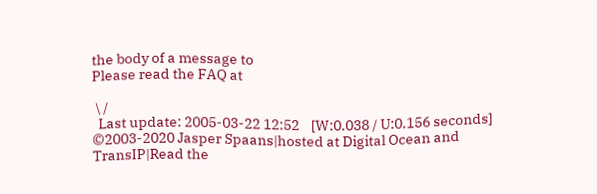the body of a message to
Please read the FAQ at

 \ /
  Last update: 2005-03-22 12:52    [W:0.038 / U:0.156 seconds]
©2003-2020 Jasper Spaans|hosted at Digital Ocean and TransIP|Read the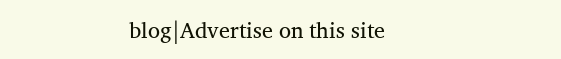blog|Advertise on this site